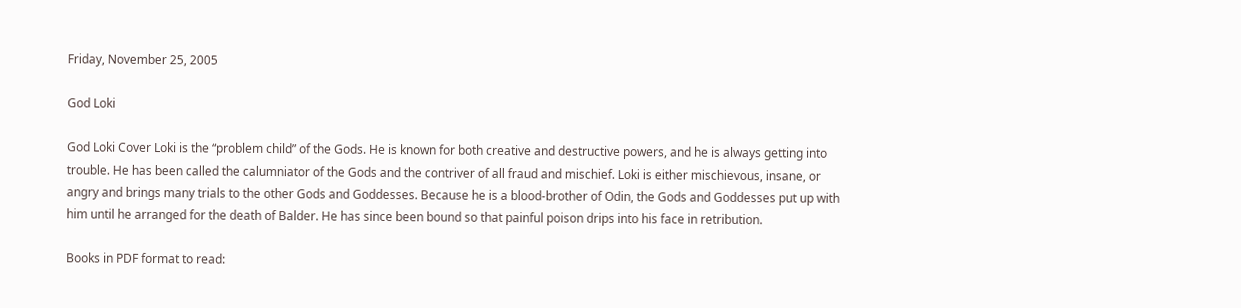Friday, November 25, 2005

God Loki

God Loki Cover Loki is the “problem child” of the Gods. He is known for both creative and destructive powers, and he is always getting into trouble. He has been called the calumniator of the Gods and the contriver of all fraud and mischief. Loki is either mischievous, insane, or angry and brings many trials to the other Gods and Goddesses. Because he is a blood-brother of Odin, the Gods and Goddesses put up with him until he arranged for the death of Balder. He has since been bound so that painful poison drips into his face in retribution.

Books in PDF format to read: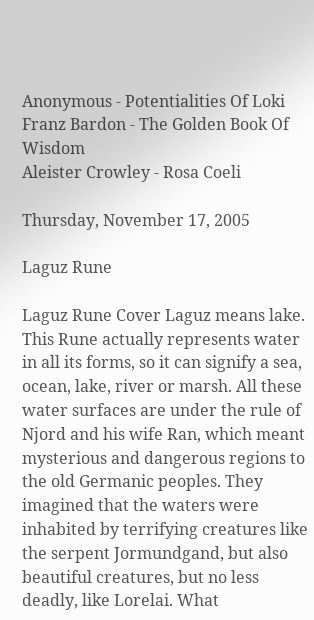Anonymous - Potentialities Of Loki
Franz Bardon - The Golden Book Of Wisdom
Aleister Crowley - Rosa Coeli

Thursday, November 17, 2005

Laguz Rune

Laguz Rune Cover Laguz means lake. This Rune actually represents water in all its forms, so it can signify a sea, ocean, lake, river or marsh. All these water surfaces are under the rule of Njord and his wife Ran, which meant mysterious and dangerous regions to the old Germanic peoples. They imagined that the waters were inhabited by terrifying creatures like the serpent Jormundgand, but also beautiful creatures, but no less deadly, like Lorelai. What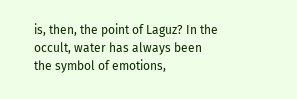is, then, the point of Laguz? In the occult, water has always been the symbol of emotions,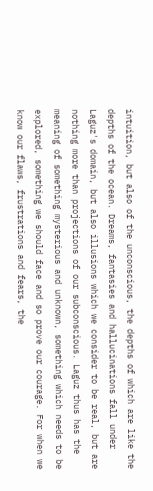intuition, but also of the unconscious, the depths of which are like the depths of the ocean. Dreams, fantasies and hallucinations fall under Laguz's domain, but also illusions which we consider to be real, but are nothing more than projections of our subconscious. Laguz thus has the meaning of something mysterious and unknown, something which needs to be explored, something we should face and so prove our courage. For when we know our flaws, frustrations and fears, the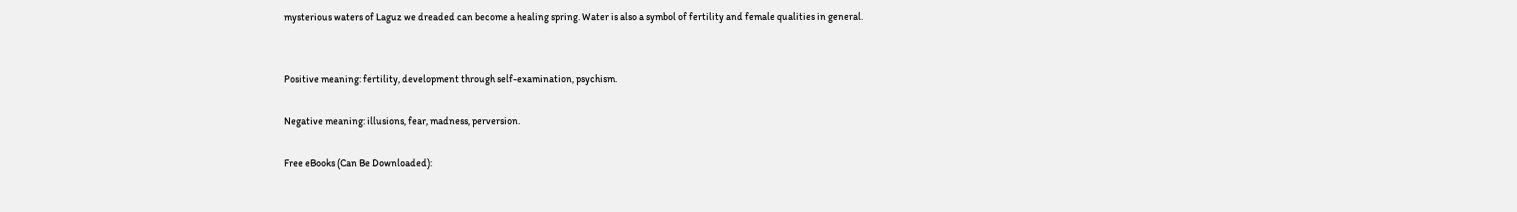mysterious waters of Laguz we dreaded can become a healing spring. Water is also a symbol of fertility and female qualities in general.


Positive meaning: fertility, development through self-examination, psychism.

Negative meaning: illusions, fear, madness, perversion.

Free eBooks (Can Be Downloaded):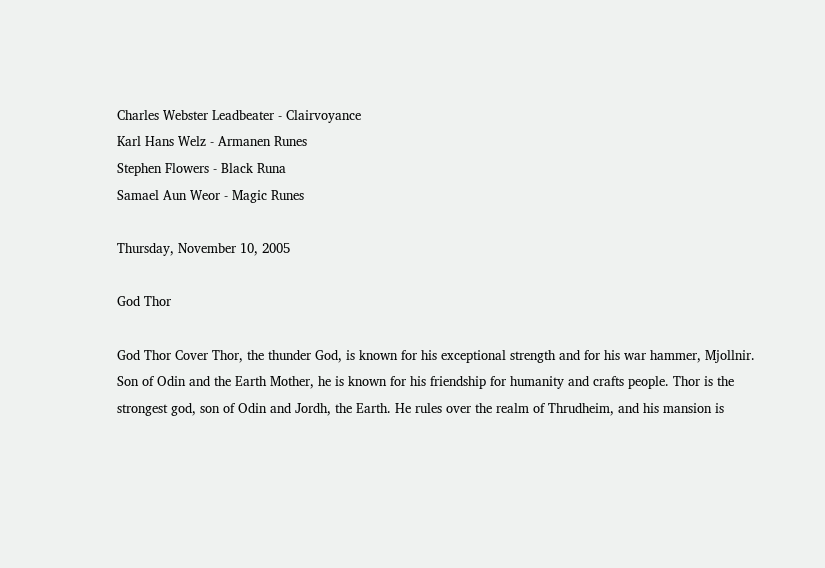Charles Webster Leadbeater - Clairvoyance
Karl Hans Welz - Armanen Runes
Stephen Flowers - Black Runa
Samael Aun Weor - Magic Runes

Thursday, November 10, 2005

God Thor

God Thor Cover Thor, the thunder God, is known for his exceptional strength and for his war hammer, Mjollnir. Son of Odin and the Earth Mother, he is known for his friendship for humanity and crafts people. Thor is the strongest god, son of Odin and Jordh, the Earth. He rules over the realm of Thrudheim, and his mansion is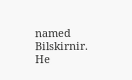named Bilskirnir. He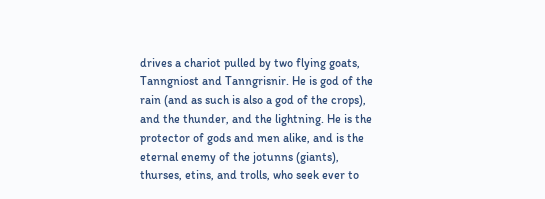drives a chariot pulled by two flying goats, Tanngniost and Tanngrisnir. He is god of the rain (and as such is also a god of the crops), and the thunder, and the lightning. He is the protector of gods and men alike, and is the eternal enemy of the jotunns (giants), thurses, etins, and trolls, who seek ever to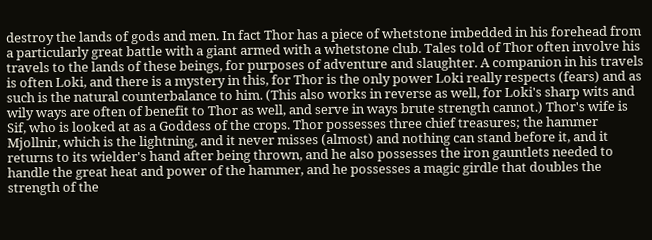destroy the lands of gods and men. In fact Thor has a piece of whetstone imbedded in his forehead from a particularly great battle with a giant armed with a whetstone club. Tales told of Thor often involve his travels to the lands of these beings, for purposes of adventure and slaughter. A companion in his travels is often Loki, and there is a mystery in this, for Thor is the only power Loki really respects (fears) and as such is the natural counterbalance to him. (This also works in reverse as well, for Loki's sharp wits and wily ways are often of benefit to Thor as well, and serve in ways brute strength cannot.) Thor's wife is Sif, who is looked at as a Goddess of the crops. Thor possesses three chief treasures; the hammer Mjollnir, which is the lightning, and it never misses (almost) and nothing can stand before it, and it returns to its wielder's hand after being thrown, and he also possesses the iron gauntlets needed to handle the great heat and power of the hammer, and he possesses a magic girdle that doubles the strength of the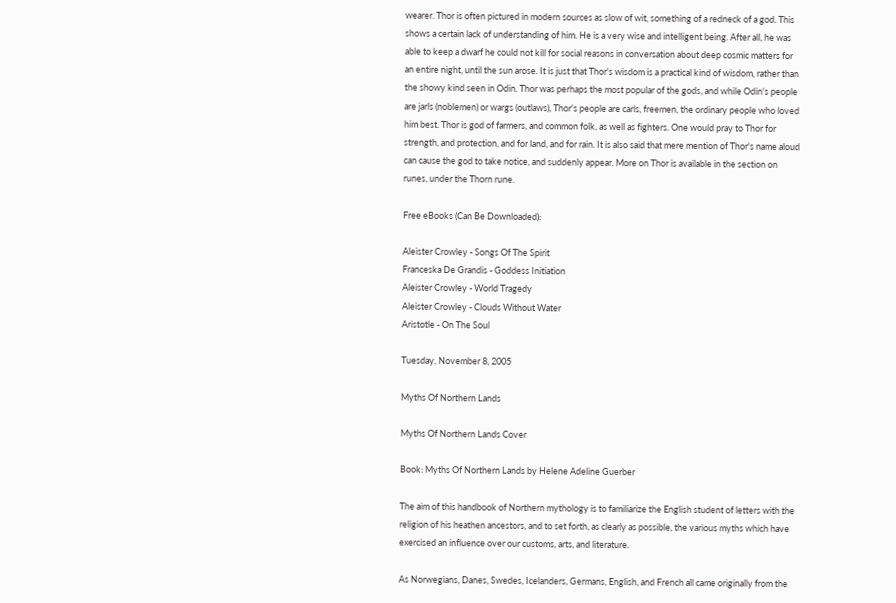wearer. Thor is often pictured in modern sources as slow of wit, something of a redneck of a god. This shows a certain lack of understanding of him. He is a very wise and intelligent being. After all, he was able to keep a dwarf he could not kill for social reasons in conversation about deep cosmic matters for an entire night, until the sun arose. It is just that Thor's wisdom is a practical kind of wisdom, rather than the showy kind seen in Odin. Thor was perhaps the most popular of the gods, and while Odin's people are jarls (noblemen) or wargs (outlaws), Thor's people are carls, freemen, the ordinary people who loved him best. Thor is god of farmers, and common folk, as well as fighters. One would pray to Thor for strength, and protection, and for land, and for rain. It is also said that mere mention of Thor's name aloud can cause the god to take notice, and suddenly appear. More on Thor is available in the section on runes, under the Thorn rune.

Free eBooks (Can Be Downloaded):

Aleister Crowley - Songs Of The Spirit
Franceska De Grandis - Goddess Initiation
Aleister Crowley - World Tragedy
Aleister Crowley - Clouds Without Water
Aristotle - On The Soul

Tuesday, November 8, 2005

Myths Of Northern Lands

Myths Of Northern Lands Cover

Book: Myths Of Northern Lands by Helene Adeline Guerber

The aim of this handbook of Northern mythology is to familiarize the English student of letters with the religion of his heathen ancestors, and to set forth, as clearly as possible, the various myths which have exercised an influence over our customs, arts, and literature.

As Norwegians, Danes, Swedes, Icelanders, Germans, English, and French all came originally from the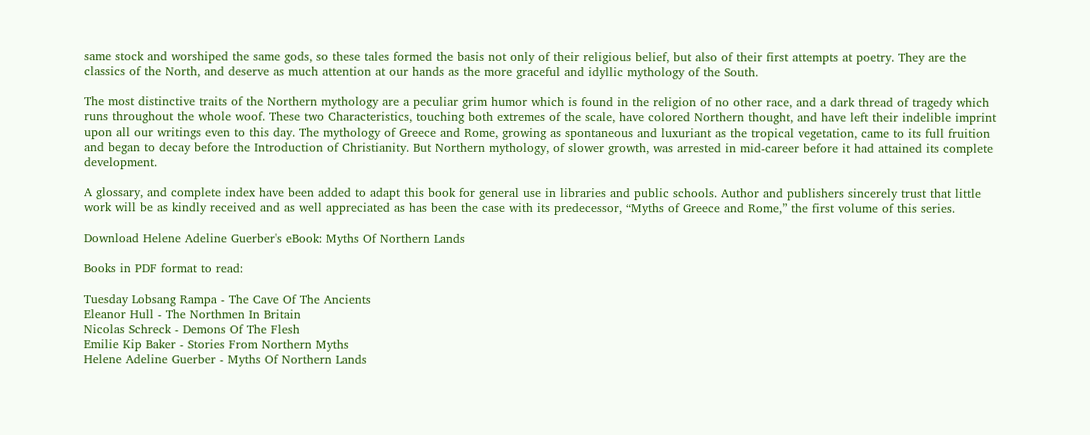same stock and worshiped the same gods, so these tales formed the basis not only of their religious belief, but also of their first attempts at poetry. They are the classics of the North, and deserve as much attention at our hands as the more graceful and idyllic mythology of the South.

The most distinctive traits of the Northern mythology are a peculiar grim humor which is found in the religion of no other race, and a dark thread of tragedy which runs throughout the whole woof. These two Characteristics, touching both extremes of the scale, have colored Northern thought, and have left their indelible imprint upon all our writings even to this day. The mythology of Greece and Rome, growing as spontaneous and luxuriant as the tropical vegetation, came to its full fruition and began to decay before the Introduction of Christianity. But Northern mythology, of slower growth, was arrested in mid-career before it had attained its complete development.

A glossary, and complete index have been added to adapt this book for general use in libraries and public schools. Author and publishers sincerely trust that little work will be as kindly received and as well appreciated as has been the case with its predecessor, “Myths of Greece and Rome,” the first volume of this series.

Download Helene Adeline Guerber's eBook: Myths Of Northern Lands

Books in PDF format to read:

Tuesday Lobsang Rampa - The Cave Of The Ancients
Eleanor Hull - The Northmen In Britain
Nicolas Schreck - Demons Of The Flesh
Emilie Kip Baker - Stories From Northern Myths
Helene Adeline Guerber - Myths Of Northern Lands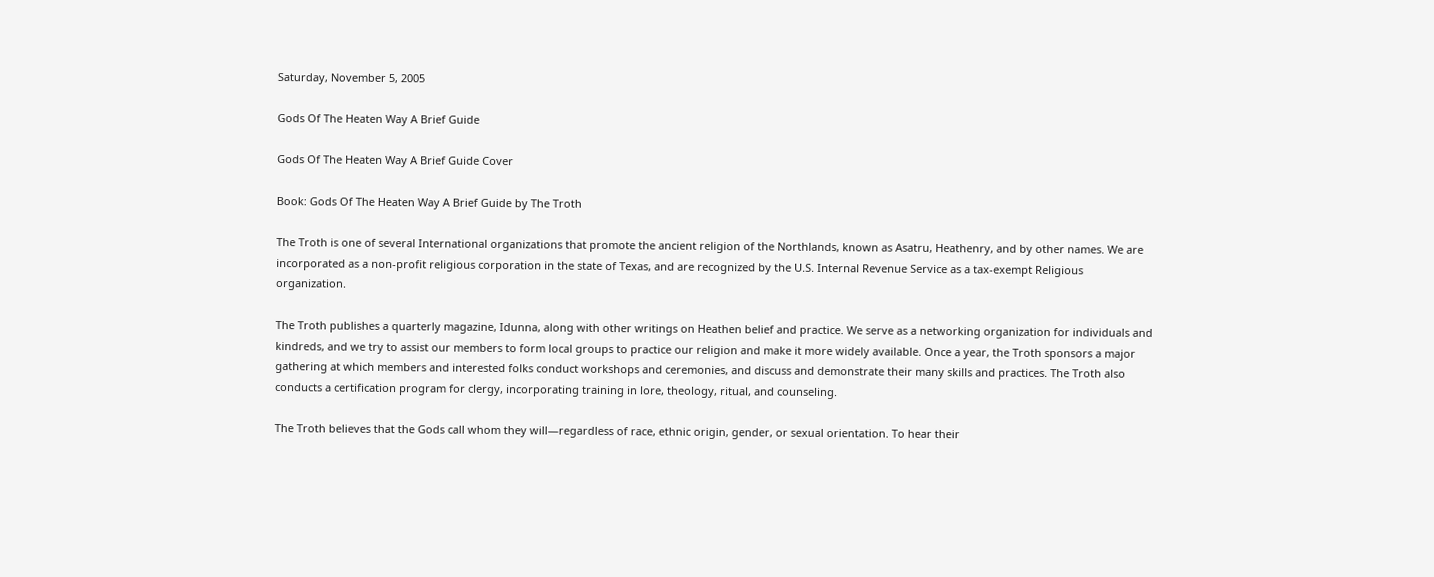Saturday, November 5, 2005

Gods Of The Heaten Way A Brief Guide

Gods Of The Heaten Way A Brief Guide Cover

Book: Gods Of The Heaten Way A Brief Guide by The Troth

The Troth is one of several International organizations that promote the ancient religion of the Northlands, known as Asatru, Heathenry, and by other names. We are incorporated as a non-profit religious corporation in the state of Texas, and are recognized by the U.S. Internal Revenue Service as a tax-exempt Religious organization.

The Troth publishes a quarterly magazine, Idunna, along with other writings on Heathen belief and practice. We serve as a networking organization for individuals and kindreds, and we try to assist our members to form local groups to practice our religion and make it more widely available. Once a year, the Troth sponsors a major gathering at which members and interested folks conduct workshops and ceremonies, and discuss and demonstrate their many skills and practices. The Troth also conducts a certification program for clergy, incorporating training in lore, theology, ritual, and counseling.

The Troth believes that the Gods call whom they will—regardless of race, ethnic origin, gender, or sexual orientation. To hear their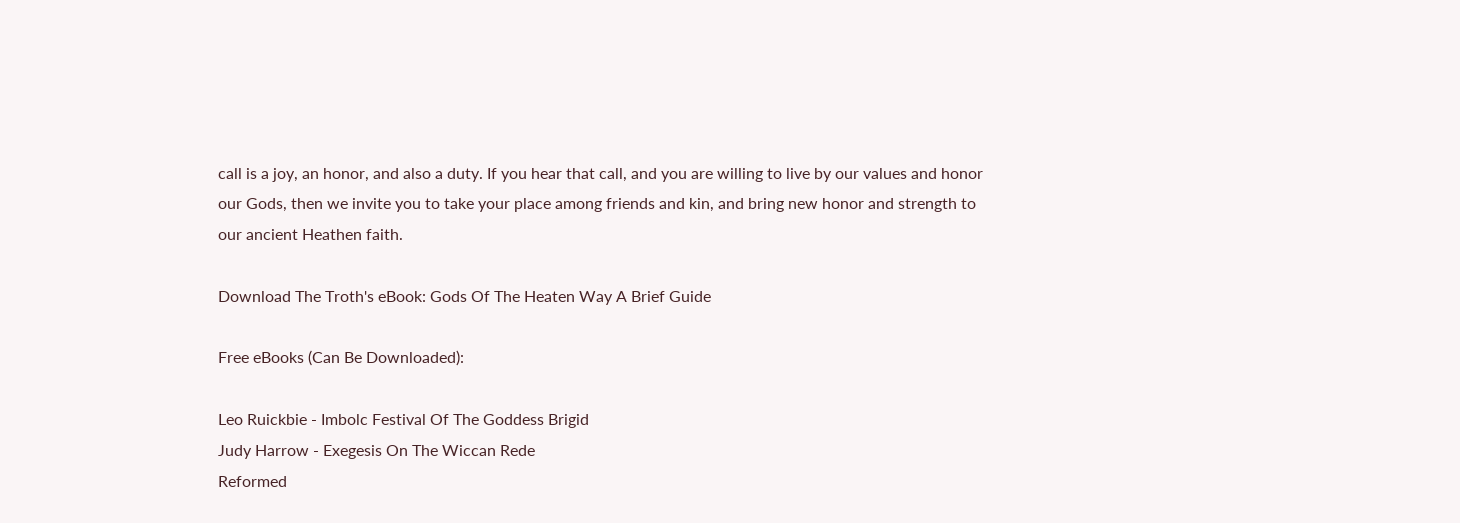call is a joy, an honor, and also a duty. If you hear that call, and you are willing to live by our values and honor our Gods, then we invite you to take your place among friends and kin, and bring new honor and strength to our ancient Heathen faith.

Download The Troth's eBook: Gods Of The Heaten Way A Brief Guide

Free eBooks (Can Be Downloaded):

Leo Ruickbie - Imbolc Festival Of The Goddess Brigid
Judy Harrow - Exegesis On The Wiccan Rede
Reformed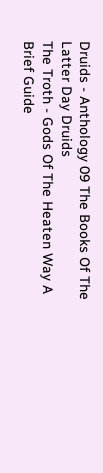Druids - Anthology 09 The Books Of The Latter Day Druids
The Troth - Gods Of The Heaten Way A Brief Guide